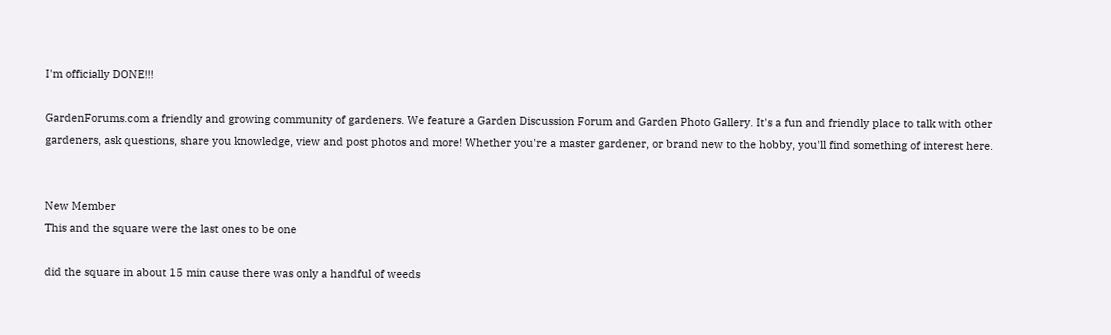I'm officially DONE!!!

GardenForums.com a friendly and growing community of gardeners. We feature a Garden Discussion Forum and Garden Photo Gallery. It's a fun and friendly place to talk with other gardeners, ask questions, share you knowledge, view and post photos and more! Whether you're a master gardener, or brand new to the hobby, you'll find something of interest here.


New Member
This and the square were the last ones to be one

did the square in about 15 min cause there was only a handful of weeds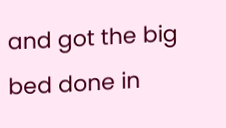and got the big bed done in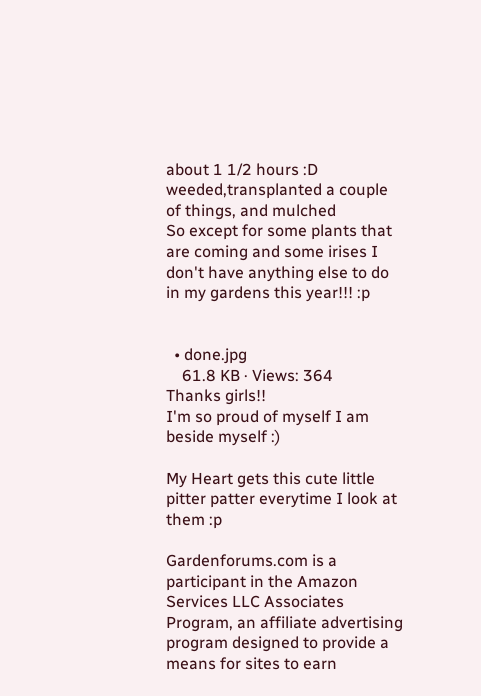about 1 1/2 hours :D
weeded,transplanted a couple of things, and mulched
So except for some plants that are coming and some irises I don't have anything else to do in my gardens this year!!! :p


  • done.jpg
    61.8 KB · Views: 364
Thanks girls!!
I'm so proud of myself I am beside myself :)

My Heart gets this cute little pitter patter everytime I look at them :p

Gardenforums.com is a participant in the Amazon Services LLC Associates Program, an affiliate advertising program designed to provide a means for sites to earn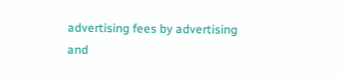advertising fees by advertising and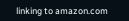linking to amazon.com